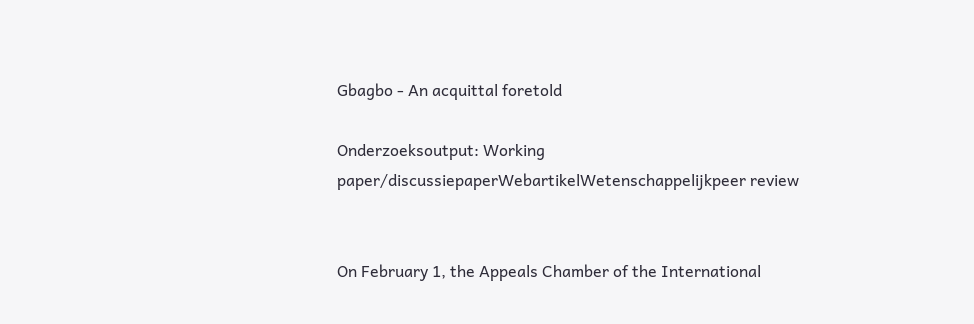Gbagbo - An acquittal foretold

Onderzoeksoutput: Working paper/discussiepaperWebartikelWetenschappelijkpeer review


On February 1, the Appeals Chamber of the International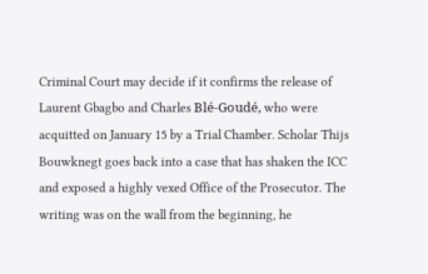Criminal Court may decide if it confirms the release of Laurent Gbagbo and Charles Blé-Goudé, who were acquitted on January 15 by a Trial Chamber. Scholar Thijs Bouwknegt goes back into a case that has shaken the ICC and exposed a highly vexed Office of the Prosecutor. The writing was on the wall from the beginning, he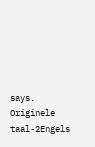says.
Originele taal-2Engels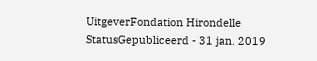UitgeverFondation Hirondelle
StatusGepubliceerd - 31 jan. 2019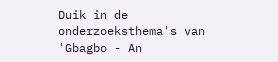Duik in de onderzoeksthema's van 'Gbagbo - An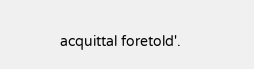acquittal foretold'.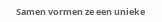Samen vormen ze een unieke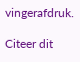vingerafdruk.

Citeer dit